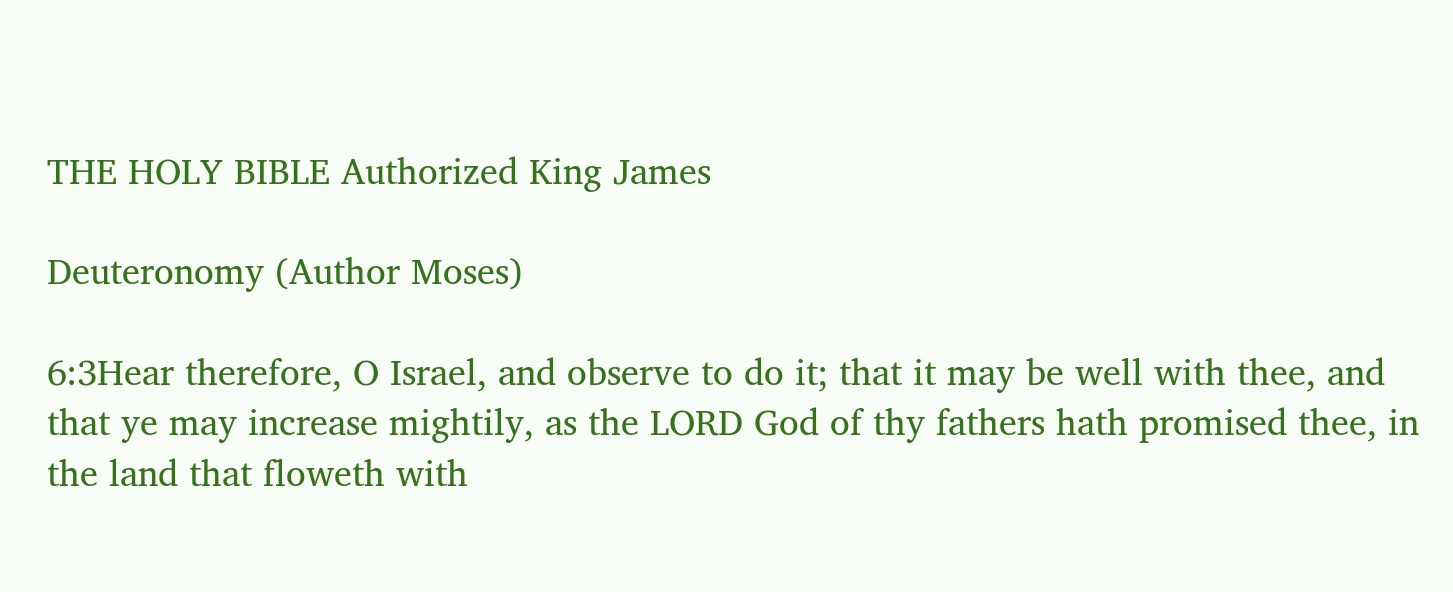THE HOLY BIBLE Authorized King James

Deuteronomy (Author Moses)

6:3Hear therefore, O Israel, and observe to do it; that it may be well with thee, and that ye may increase mightily, as the LORD God of thy fathers hath promised thee, in the land that floweth with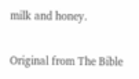milk and honey.

Original from The Bible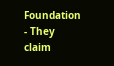Foundation - They claim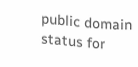public domain status for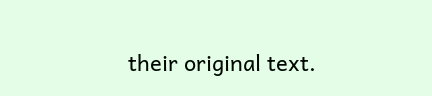their original text.